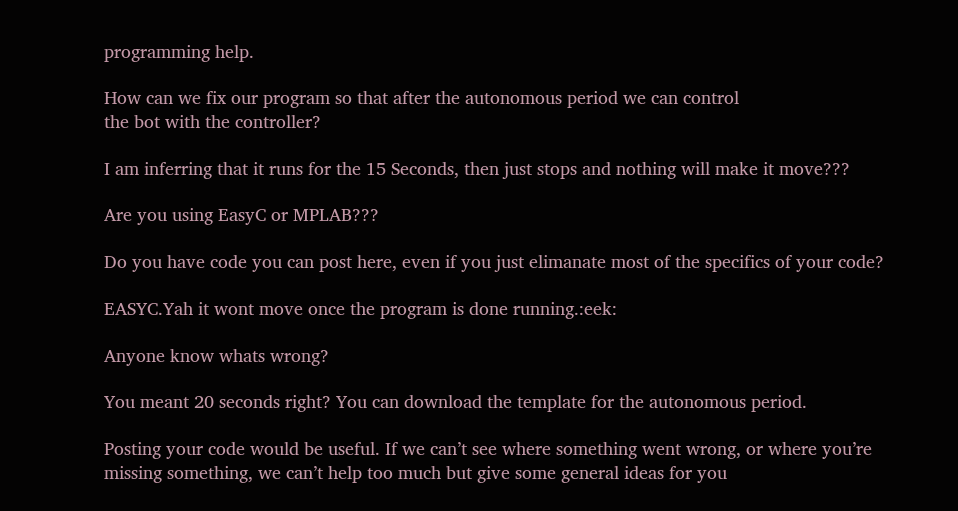programming help.

How can we fix our program so that after the autonomous period we can control
the bot with the controller?

I am inferring that it runs for the 15 Seconds, then just stops and nothing will make it move???

Are you using EasyC or MPLAB???

Do you have code you can post here, even if you just elimanate most of the specifics of your code?

EASYC.Yah it wont move once the program is done running.:eek:

Anyone know whats wrong?

You meant 20 seconds right? You can download the template for the autonomous period.

Posting your code would be useful. If we can’t see where something went wrong, or where you’re missing something, we can’t help too much but give some general ideas for you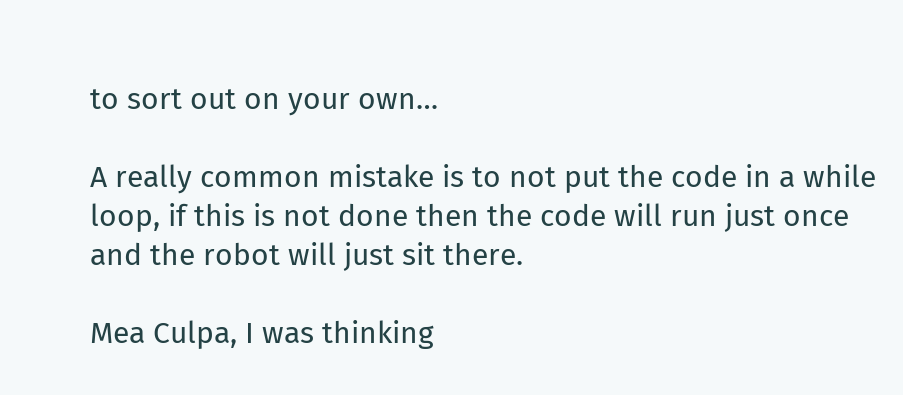to sort out on your own…

A really common mistake is to not put the code in a while loop, if this is not done then the code will run just once and the robot will just sit there.

Mea Culpa, I was thinking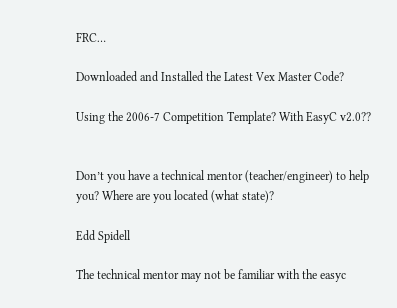FRC…

Downloaded and Installed the Latest Vex Master Code?

Using the 2006-7 Competition Template? With EasyC v2.0??


Don’t you have a technical mentor (teacher/engineer) to help you? Where are you located (what state)?

Edd Spidell

The technical mentor may not be familiar with the easyc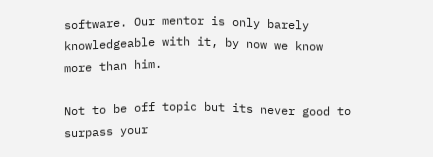software. Our mentor is only barely knowledgeable with it, by now we know more than him.

Not to be off topic but its never good to surpass your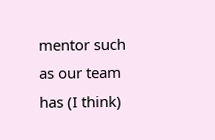mentor such as our team has (I think)